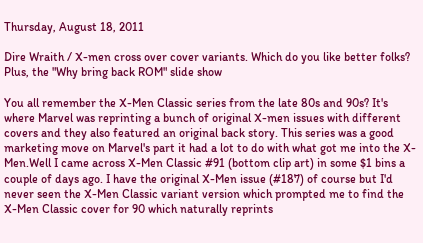Thursday, August 18, 2011

Dire Wraith / X-men cross over cover variants. Which do you like better folks? Plus, the "Why bring back ROM" slide show

You all remember the X-Men Classic series from the late 80s and 90s? It's where Marvel was reprinting a bunch of original X-men issues with different covers and they also featured an original back story. This series was a good marketing move on Marvel's part it had a lot to do with what got me into the X-Men.Well I came across X-Men Classic #91 (bottom clip art) in some $1 bins a couple of days ago. I have the original X-Men issue (#187) of course but I'd never seen the X-Men Classic variant version which prompted me to find the X-Men Classic cover for 90 which naturally reprints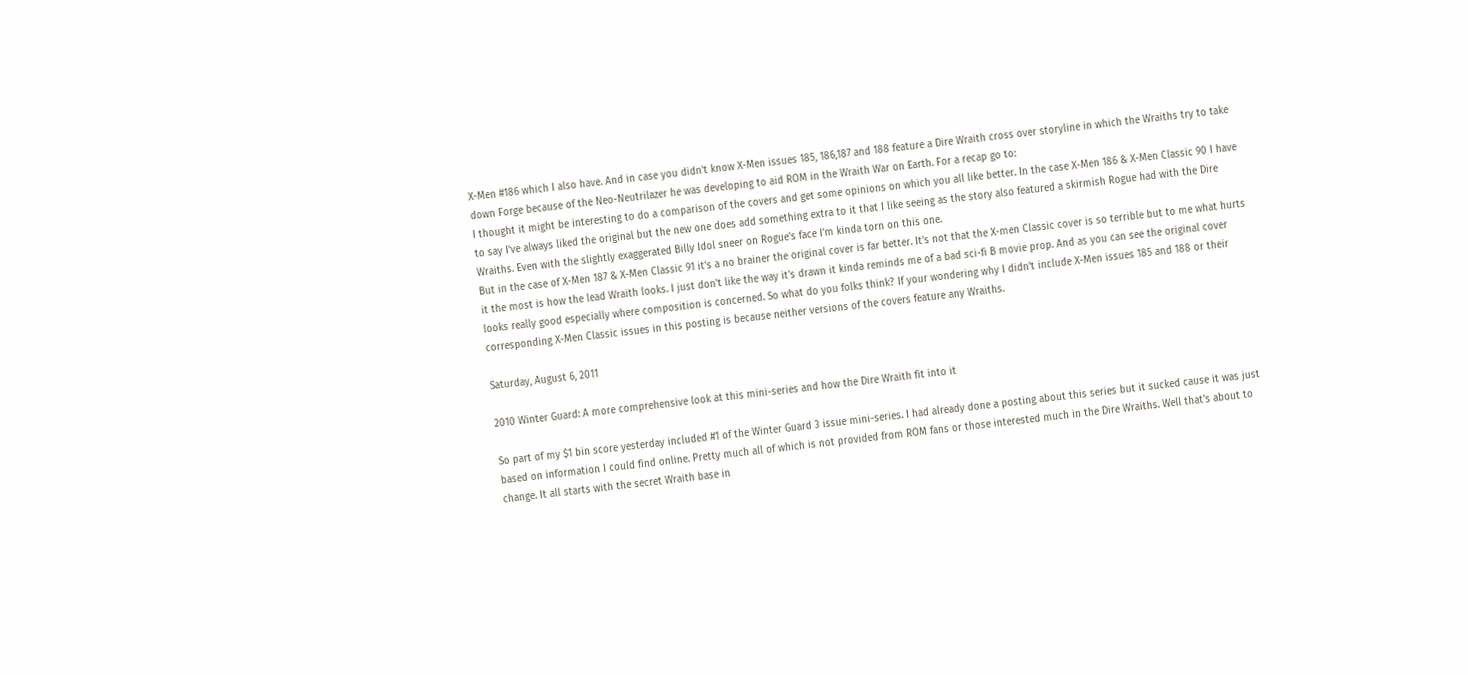X-Men #186 which I also have. And in case you didn't know X-Men issues 185, 186,187 and 188 feature a Dire Wraith cross over storyline in which the Wraiths try to take down Forge because of the Neo-Neutrilazer he was developing to aid ROM in the Wraith War on Earth. For a recap go to:
I thought it might be interesting to do a comparison of the covers and get some opinions on which you all like better. In the case X-Men 186 & X-Men Classic 90 I have to say I've always liked the original but the new one does add something extra to it that I like seeing as the story also featured a skirmish Rogue had with the Dire Wraiths. Even with the slightly exaggerated Billy Idol sneer on Rogue's face I'm kinda torn on this one.
But in the case of X-Men 187 & X-Men Classic 91 it's a no brainer the original cover is far better. It's not that the X-men Classic cover is so terrible but to me what hurts it the most is how the lead Wraith looks. I just don't like the way it's drawn it kinda reminds me of a bad sci-fi B movie prop. And as you can see the original cover looks really good especially where composition is concerned. So what do you folks think? If your wondering why I didn't include X-Men issues 185 and 188 or their corresponding X-Men Classic issues in this posting is because neither versions of the covers feature any Wraiths.

Saturday, August 6, 2011

2010 Winter Guard: A more comprehensive look at this mini-series and how the Dire Wraith fit into it

So part of my $1 bin score yesterday included #1 of the Winter Guard 3 issue mini-series. I had already done a posting about this series but it sucked cause it was just based on information I could find online. Pretty much all of which is not provided from ROM fans or those interested much in the Dire Wraiths. Well that's about to change. It all starts with the secret Wraith base in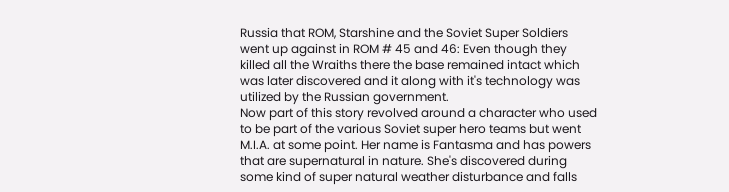Russia that ROM, Starshine and the Soviet Super Soldiers went up against in ROM # 45 and 46: Even though they killed all the Wraiths there the base remained intact which was later discovered and it along with it's technology was utilized by the Russian government.
Now part of this story revolved around a character who used to be part of the various Soviet super hero teams but went M.I.A. at some point. Her name is Fantasma and has powers that are supernatural in nature. She's discovered during some kind of super natural weather disturbance and falls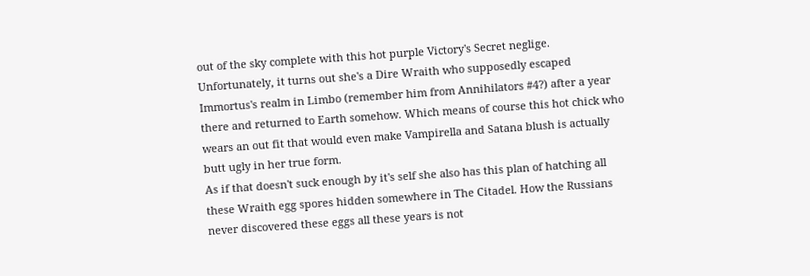out of the sky complete with this hot purple Victory's Secret neglige. Unfortunately, it turns out she's a Dire Wraith who supposedly escaped Immortus's realm in Limbo (remember him from Annihilators #4?) after a year there and returned to Earth somehow. Which means of course this hot chick who wears an out fit that would even make Vampirella and Satana blush is actually butt ugly in her true form.
As if that doesn't suck enough by it's self she also has this plan of hatching all these Wraith egg spores hidden somewhere in The Citadel. How the Russians never discovered these eggs all these years is not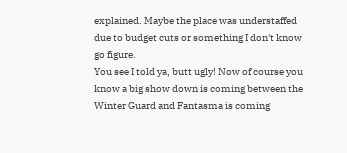explained. Maybe the place was understaffed due to budget cuts or something I don't know go figure.
You see I told ya, butt ugly! Now of course you know a big show down is coming between the Winter Guard and Fantasma is coming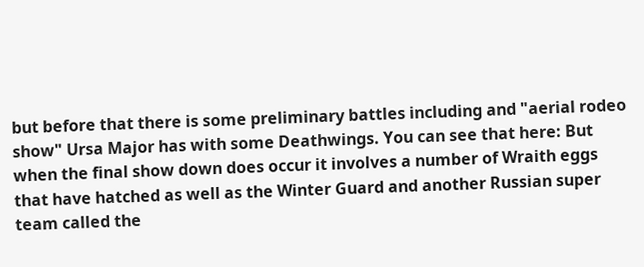but before that there is some preliminary battles including and "aerial rodeo show" Ursa Major has with some Deathwings. You can see that here: But when the final show down does occur it involves a number of Wraith eggs that have hatched as well as the Winter Guard and another Russian super team called the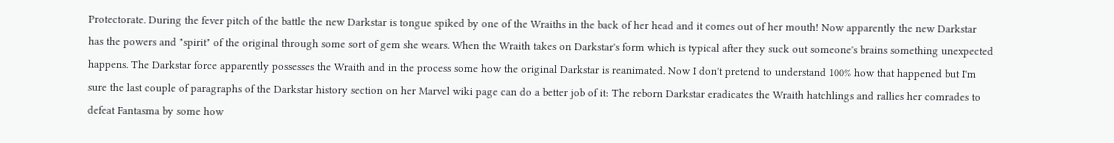Protectorate. During the fever pitch of the battle the new Darkstar is tongue spiked by one of the Wraiths in the back of her head and it comes out of her mouth! Now apparently the new Darkstar has the powers and "spirit" of the original through some sort of gem she wears. When the Wraith takes on Darkstar's form which is typical after they suck out someone's brains something unexpected happens. The Darkstar force apparently possesses the Wraith and in the process some how the original Darkstar is reanimated. Now I don't pretend to understand 100% how that happened but I'm sure the last couple of paragraphs of the Darkstar history section on her Marvel wiki page can do a better job of it: The reborn Darkstar eradicates the Wraith hatchlings and rallies her comrades to defeat Fantasma by some how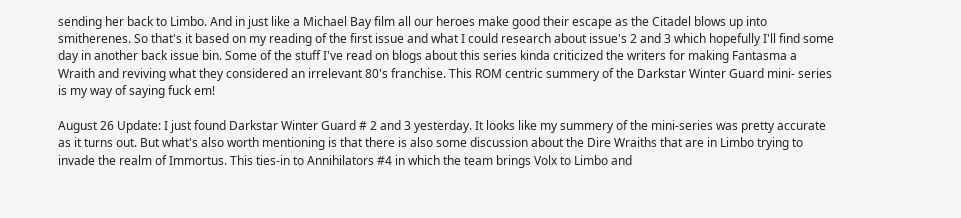sending her back to Limbo. And in just like a Michael Bay film all our heroes make good their escape as the Citadel blows up into smitherenes. So that's it based on my reading of the first issue and what I could research about issue's 2 and 3 which hopefully I'll find some day in another back issue bin. Some of the stuff I've read on blogs about this series kinda criticized the writers for making Fantasma a Wraith and reviving what they considered an irrelevant 80's franchise. This ROM centric summery of the Darkstar Winter Guard mini- series is my way of saying fuck em!

August 26 Update: I just found Darkstar Winter Guard # 2 and 3 yesterday. It looks like my summery of the mini-series was pretty accurate as it turns out. But what's also worth mentioning is that there is also some discussion about the Dire Wraiths that are in Limbo trying to invade the realm of Immortus. This ties-in to Annihilators #4 in which the team brings Volx to Limbo and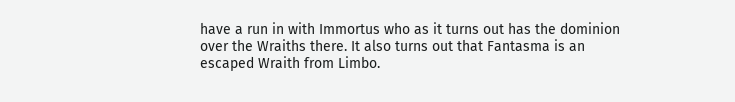have a run in with Immortus who as it turns out has the dominion over the Wraiths there. It also turns out that Fantasma is an escaped Wraith from Limbo.